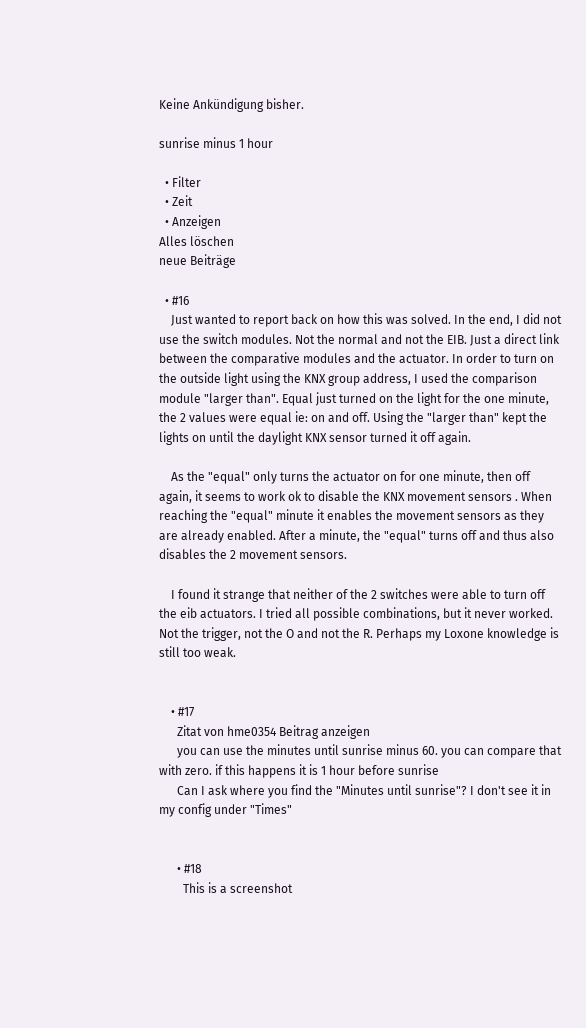Keine Ankündigung bisher.

sunrise minus 1 hour

  • Filter
  • Zeit
  • Anzeigen
Alles löschen
neue Beiträge

  • #16
    Just wanted to report back on how this was solved. In the end, I did not use the switch modules. Not the normal and not the EIB. Just a direct link between the comparative modules and the actuator. In order to turn on the outside light using the KNX group address, I used the comparison module "larger than". Equal just turned on the light for the one minute, the 2 values were equal ie: on and off. Using the "larger than" kept the lights on until the daylight KNX sensor turned it off again.

    As the "equal" only turns the actuator on for one minute, then off again, it seems to work ok to disable the KNX movement sensors . When reaching the "equal" minute it enables the movement sensors as they are already enabled. After a minute, the "equal" turns off and thus also disables the 2 movement sensors.

    I found it strange that neither of the 2 switches were able to turn off the eib actuators. I tried all possible combinations, but it never worked. Not the trigger, not the O and not the R. Perhaps my Loxone knowledge is still too weak.


    • #17
      Zitat von hme0354 Beitrag anzeigen
      you can use the minutes until sunrise minus 60. you can compare that with zero. if this happens it is 1 hour before sunrise
      Can I ask where you find the "Minutes until sunrise"? I don't see it in my config under "Times"


      • #18
        This is a screenshot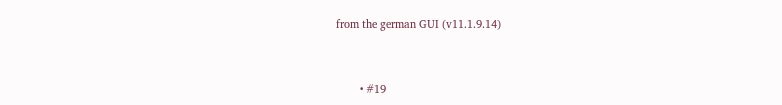from the german GUI (v11.1.9.14)


        • #19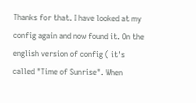Thanks for that. I have looked at my config again and now found it. On the english version of config ( it's called "Time of Sunrise". When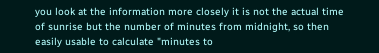you look at the information more closely it is not the actual time of sunrise but the number of minutes from midnight, so then easily usable to calculate "minutes to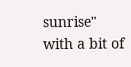sunrise" with a bit of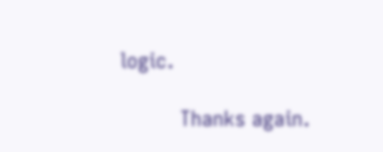logic.

          Thanks again.